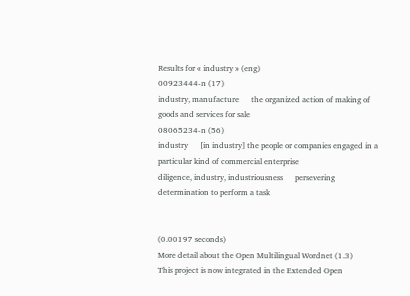Results for « industry » (eng)
00923444-n (17)
industry, manufacture      the organized action of making of goods and services for sale
08065234-n (56)
industry      [in industry] the people or companies engaged in a particular kind of commercial enterprise
diligence, industry, industriousness      persevering determination to perform a task


(0.00197 seconds)
More detail about the Open Multilingual Wordnet (1.3)
This project is now integrated in the Extended Open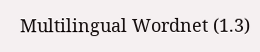Multilingual Wordnet (1.3)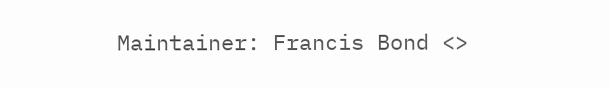Maintainer: Francis Bond <>